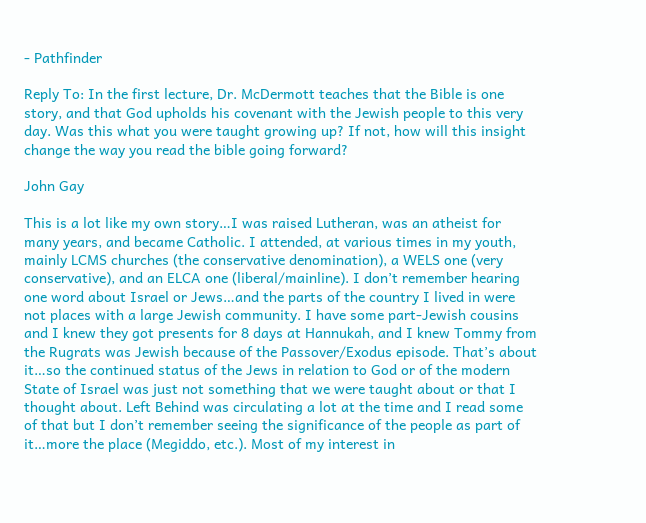- Pathfinder

Reply To: In the first lecture, Dr. McDermott teaches that the Bible is one story, and that God upholds his covenant with the Jewish people to this very day. Was this what you were taught growing up? If not, how will this insight change the way you read the bible going forward?

John Gay

This is a lot like my own story…I was raised Lutheran, was an atheist for many years, and became Catholic. I attended, at various times in my youth, mainly LCMS churches (the conservative denomination), a WELS one (very conservative), and an ELCA one (liberal/mainline). I don’t remember hearing one word about Israel or Jews…and the parts of the country I lived in were not places with a large Jewish community. I have some part-Jewish cousins and I knew they got presents for 8 days at Hannukah, and I knew Tommy from the Rugrats was Jewish because of the Passover/Exodus episode. That’s about it…so the continued status of the Jews in relation to God or of the modern State of Israel was just not something that we were taught about or that I thought about. Left Behind was circulating a lot at the time and I read some of that but I don’t remember seeing the significance of the people as part of it…more the place (Megiddo, etc.). Most of my interest in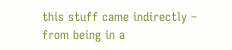this stuff came indirectly – from being in a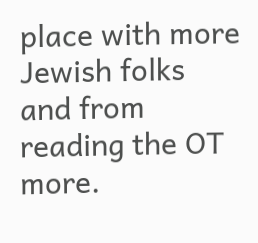place with more Jewish folks and from reading the OT more.